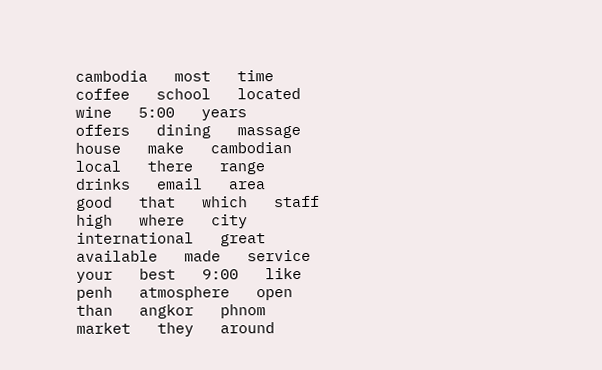cambodia   most   time   coffee   school   located   wine   5:00   years   offers   dining   massage   house   make   cambodian   local   there   range   drinks   email   area   good   that   which   staff   high   where   city   international   great   available   made   service   your   best   9:00   like   penh   atmosphere   open   than   angkor   phnom   market   they   around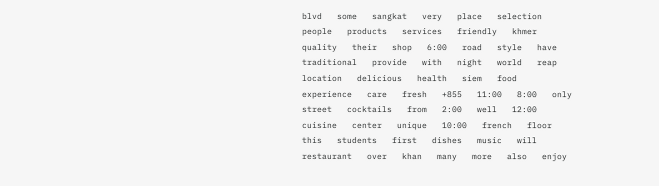blvd   some   sangkat   very   place   selection   people   products   services   friendly   khmer   quality   their   shop   6:00   road   style   have   traditional   provide   with   night   world   reap   location   delicious   health   siem   food   experience   care   fresh   +855   11:00   8:00   only   street   cocktails   from   2:00   well   12:00   cuisine   center   unique   10:00   french   floor   this   students   first   dishes   music   will   restaurant   over   khan   many   more   also   enjoy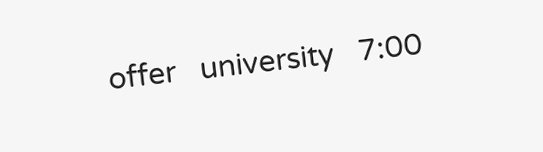offer   university   7:00